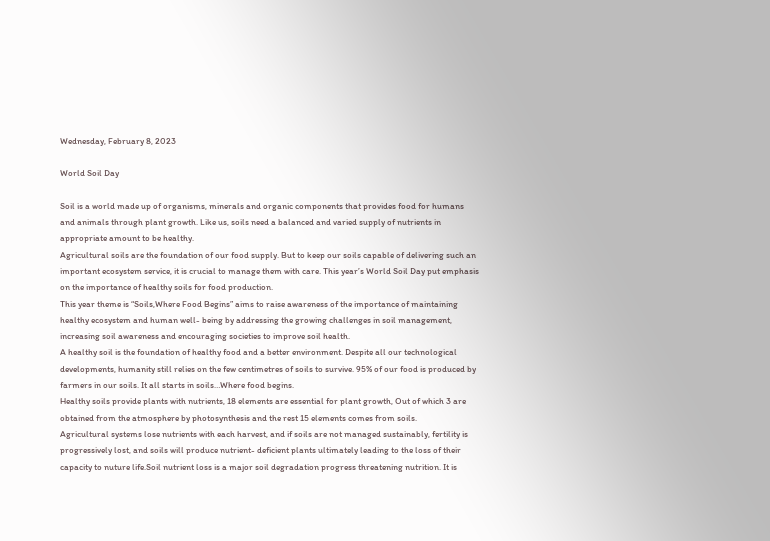Wednesday, February 8, 2023

World Soil Day

Soil is a world made up of organisms, minerals and organic components that provides food for humans and animals through plant growth. Like us, soils need a balanced and varied supply of nutrients in appropriate amount to be healthy.
Agricultural soils are the foundation of our food supply. But to keep our soils capable of delivering such an important ecosystem service, it is crucial to manage them with care. This year’s World Soil Day put emphasis on the importance of healthy soils for food production.
This year theme is “Soils,Where Food Begins” aims to raise awareness of the importance of maintaining healthy ecosystem and human well- being by addressing the growing challenges in soil management, increasing soil awareness and encouraging societies to improve soil health.
A healthy soil is the foundation of healthy food and a better environment. Despite all our technological developments, humanity still relies on the few centimetres of soils to survive. 95% of our food is produced by farmers in our soils. It all starts in soils…Where food begins.
Healthy soils provide plants with nutrients, 18 elements are essential for plant growth, Out of which 3 are obtained from the atmosphere by photosynthesis and the rest 15 elements comes from soils.
Agricultural systems lose nutrients with each harvest, and if soils are not managed sustainably, fertility is progressively lost, and soils will produce nutrient- deficient plants ultimately leading to the loss of their capacity to nuture life.Soil nutrient loss is a major soil degradation progress threatening nutrition. It is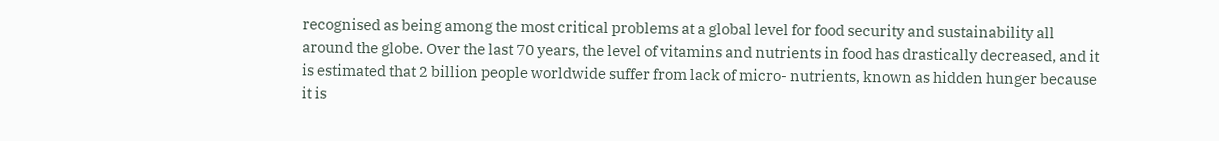recognised as being among the most critical problems at a global level for food security and sustainability all around the globe. Over the last 70 years, the level of vitamins and nutrients in food has drastically decreased, and it is estimated that 2 billion people worldwide suffer from lack of micro- nutrients, known as hidden hunger because it is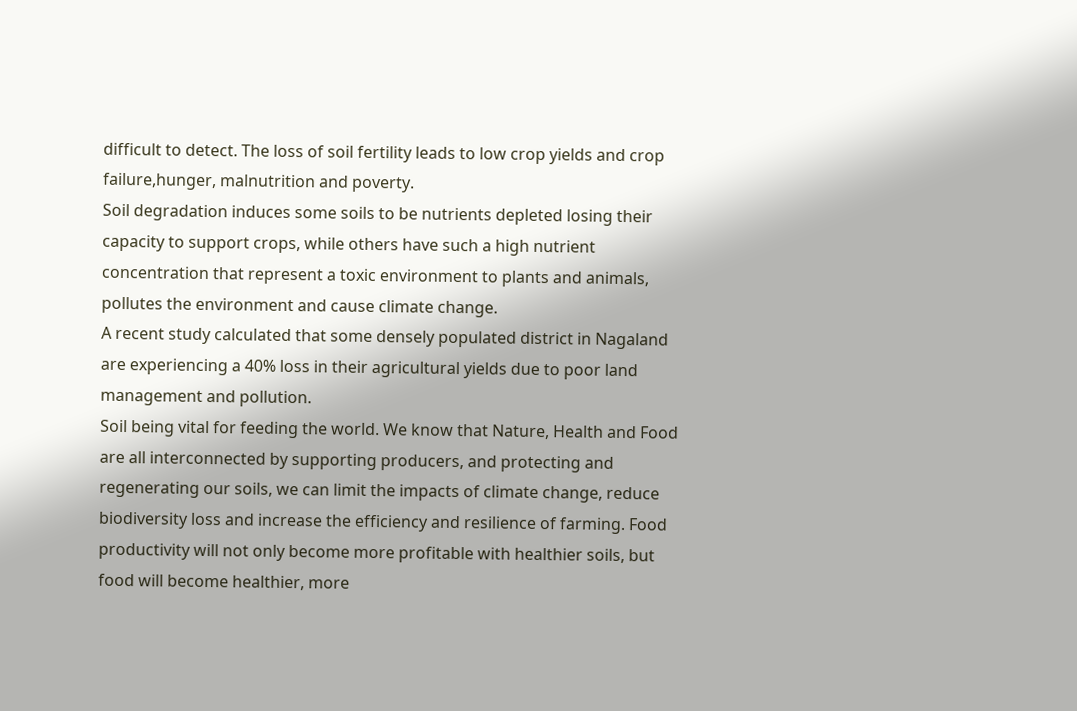difficult to detect. The loss of soil fertility leads to low crop yields and crop failure,hunger, malnutrition and poverty.
Soil degradation induces some soils to be nutrients depleted losing their capacity to support crops, while others have such a high nutrient concentration that represent a toxic environment to plants and animals, pollutes the environment and cause climate change.
A recent study calculated that some densely populated district in Nagaland are experiencing a 40% loss in their agricultural yields due to poor land management and pollution.
Soil being vital for feeding the world. We know that Nature, Health and Food are all interconnected by supporting producers, and protecting and regenerating our soils, we can limit the impacts of climate change, reduce biodiversity loss and increase the efficiency and resilience of farming. Food productivity will not only become more profitable with healthier soils, but food will become healthier, more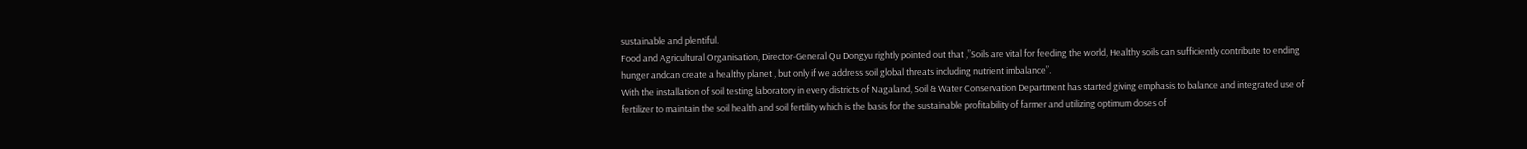sustainable and plentiful.
Food and Agricultural Organisation, Director-General Qu Dongyu rightly pointed out that ,”Soils are vital for feeding the world, Healthy soils can sufficiently contribute to ending hunger andcan create a healthy planet , but only if we address soil global threats including nutrient imbalance”.
With the installation of soil testing laboratory in every districts of Nagaland, Soil & Water Conservation Department has started giving emphasis to balance and integrated use of fertilizer to maintain the soil health and soil fertility which is the basis for the sustainable profitability of farmer and utilizing optimum doses of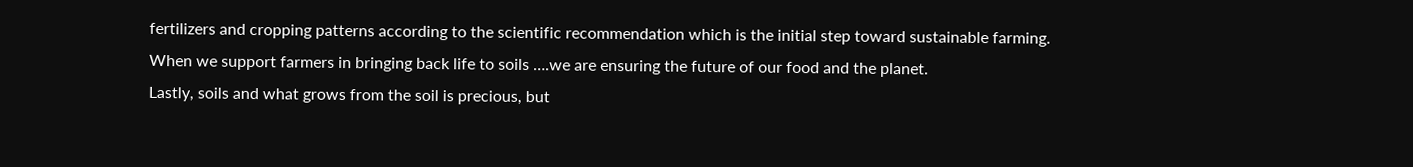fertilizers and cropping patterns according to the scientific recommendation which is the initial step toward sustainable farming.
When we support farmers in bringing back life to soils ….we are ensuring the future of our food and the planet.
Lastly, soils and what grows from the soil is precious, but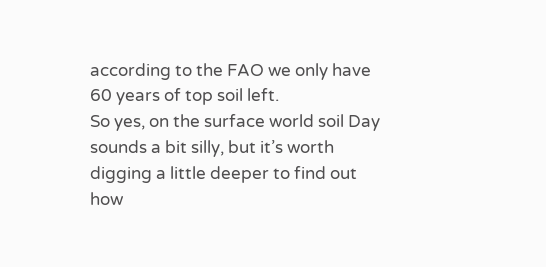according to the FAO we only have 60 years of top soil left.
So yes, on the surface world soil Day sounds a bit silly, but it’s worth digging a little deeper to find out how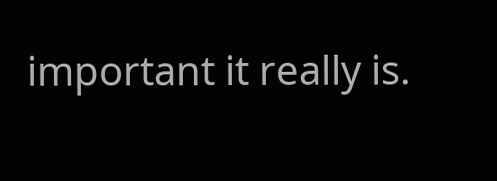important it really is.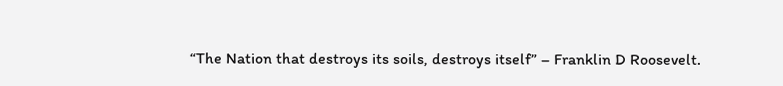“The Nation that destroys its soils, destroys itself” – Franklin D Roosevelt.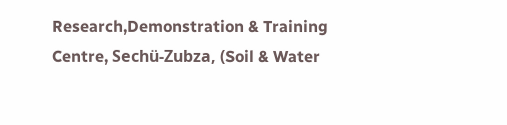Research,Demonstration & Training Centre, Sechü-Zubza, (Soil & Water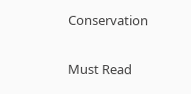Conservation

Must Read